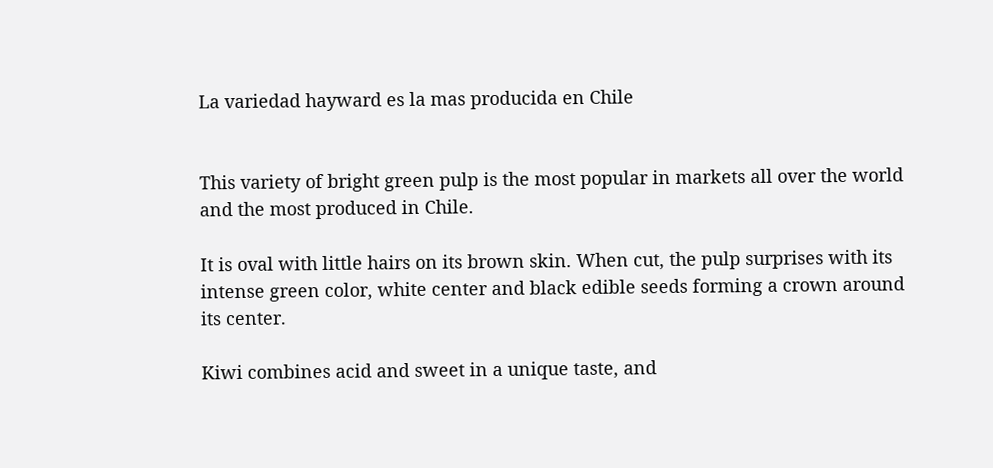La variedad hayward es la mas producida en Chile


This variety of bright green pulp is the most popular in markets all over the world and the most produced in Chile.

It is oval with little hairs on its brown skin. When cut, the pulp surprises with its intense green color, white center and black edible seeds forming a crown around its center.

Kiwi combines acid and sweet in a unique taste, and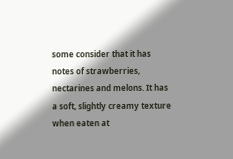some consider that it has notes of strawberries, nectarines and melons. It has a soft, slightly creamy texture when eaten at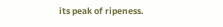its peak of ripeness.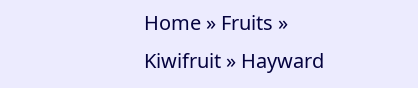Home » Fruits » Kiwifruit » Hayward